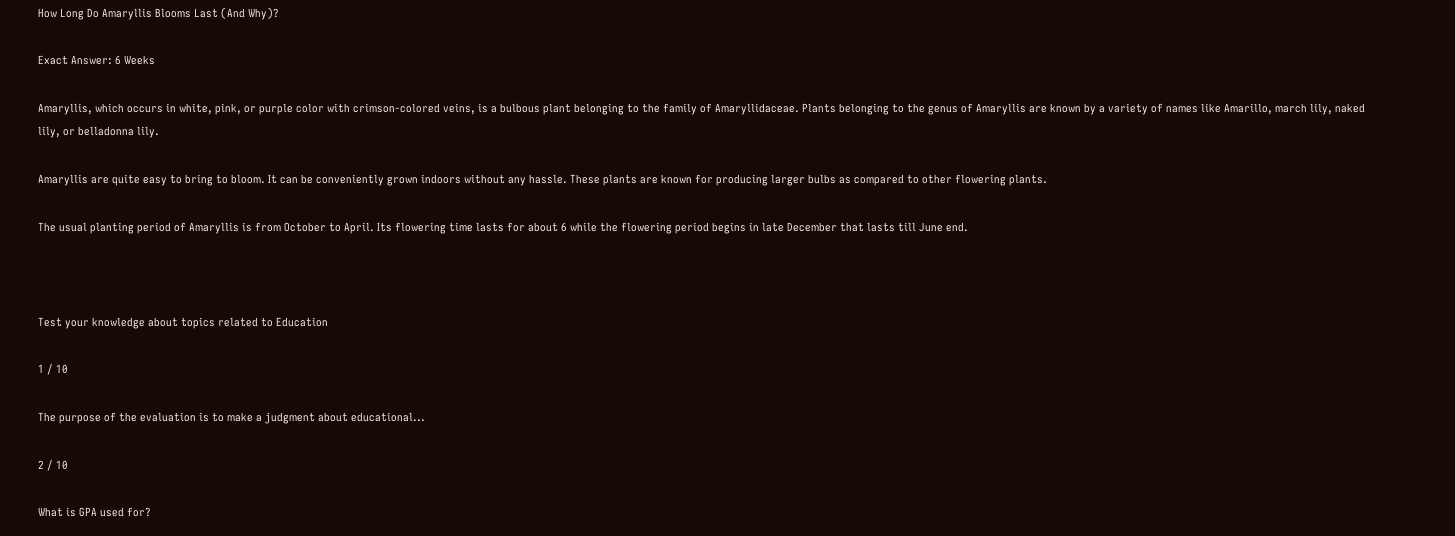How Long Do Amaryllis Blooms Last (And Why)?

Exact Answer: 6 Weeks

Amaryllis, which occurs in white, pink, or purple color with crimson-colored veins, is a bulbous plant belonging to the family of Amaryllidaceae. Plants belonging to the genus of Amaryllis are known by a variety of names like Amarillo, march lily, naked lily, or belladonna lily.

Amaryllis are quite easy to bring to bloom. It can be conveniently grown indoors without any hassle. These plants are known for producing larger bulbs as compared to other flowering plants.

The usual planting period of Amaryllis is from October to April. Its flowering time lasts for about 6 while the flowering period begins in late December that lasts till June end.



Test your knowledge about topics related to Education

1 / 10

The purpose of the evaluation is to make a judgment about educational...

2 / 10

What is GPA used for?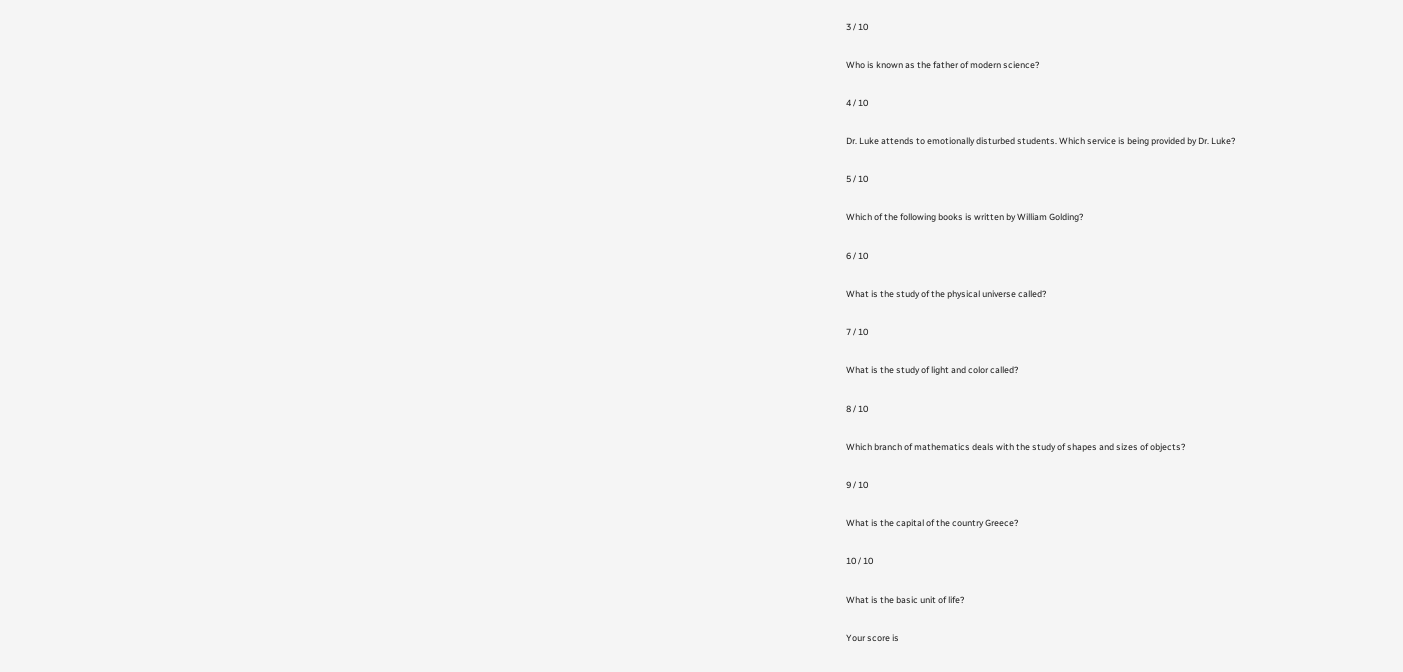3 / 10

Who is known as the father of modern science?

4 / 10

Dr. Luke attends to emotionally disturbed students. Which service is being provided by Dr. Luke?

5 / 10

Which of the following books is written by William Golding?

6 / 10

What is the study of the physical universe called?

7 / 10

What is the study of light and color called?

8 / 10

Which branch of mathematics deals with the study of shapes and sizes of objects?

9 / 10

What is the capital of the country Greece?

10 / 10

What is the basic unit of life?

Your score is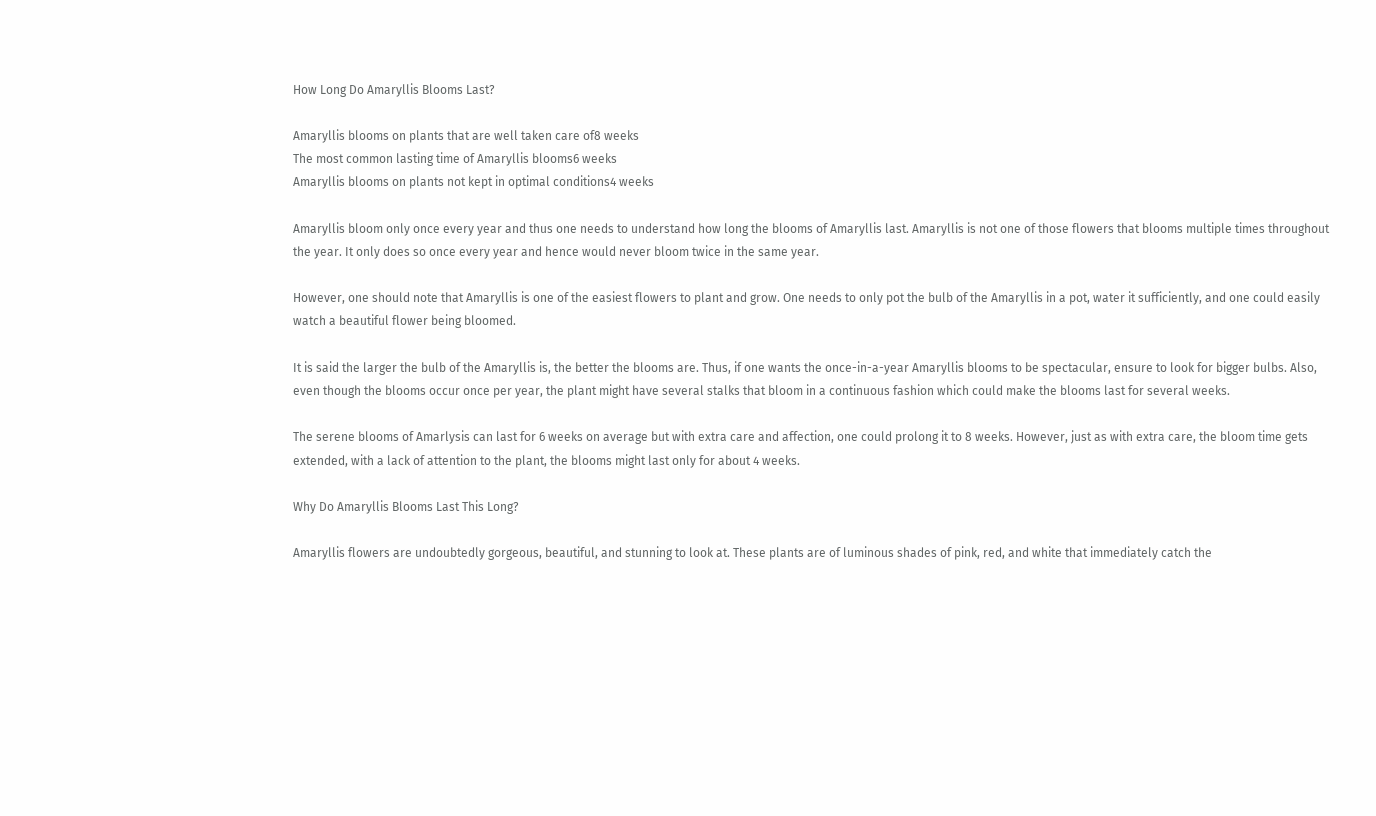How Long Do Amaryllis Blooms Last?

Amaryllis blooms on plants that are well taken care of8 weeks
The most common lasting time of Amaryllis blooms6 weeks
Amaryllis blooms on plants not kept in optimal conditions4 weeks

Amaryllis bloom only once every year and thus one needs to understand how long the blooms of Amaryllis last. Amaryllis is not one of those flowers that blooms multiple times throughout the year. It only does so once every year and hence would never bloom twice in the same year.

However, one should note that Amaryllis is one of the easiest flowers to plant and grow. One needs to only pot the bulb of the Amaryllis in a pot, water it sufficiently, and one could easily watch a beautiful flower being bloomed.

It is said the larger the bulb of the Amaryllis is, the better the blooms are. Thus, if one wants the once-in-a-year Amaryllis blooms to be spectacular, ensure to look for bigger bulbs. Also, even though the blooms occur once per year, the plant might have several stalks that bloom in a continuous fashion which could make the blooms last for several weeks.

The serene blooms of Amarlysis can last for 6 weeks on average but with extra care and affection, one could prolong it to 8 weeks. However, just as with extra care, the bloom time gets extended, with a lack of attention to the plant, the blooms might last only for about 4 weeks.

Why Do Amaryllis Blooms Last This Long?

Amaryllis flowers are undoubtedly gorgeous, beautiful, and stunning to look at. These plants are of luminous shades of pink, red, and white that immediately catch the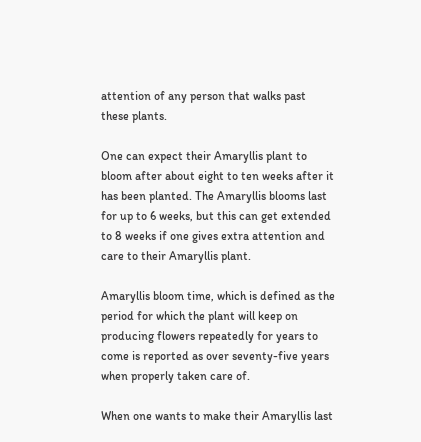attention of any person that walks past these plants.

One can expect their Amaryllis plant to bloom after about eight to ten weeks after it has been planted. The Amaryllis blooms last for up to 6 weeks, but this can get extended to 8 weeks if one gives extra attention and care to their Amaryllis plant.

Amaryllis bloom time, which is defined as the period for which the plant will keep on producing flowers repeatedly for years to come is reported as over seventy-five years when properly taken care of.

When one wants to make their Amaryllis last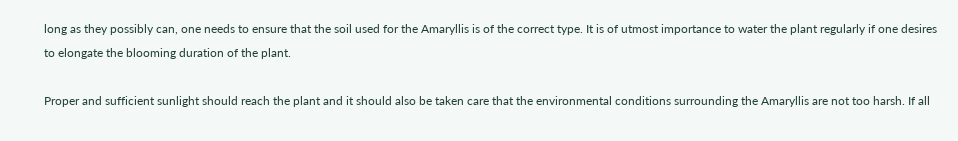long as they possibly can, one needs to ensure that the soil used for the Amaryllis is of the correct type. It is of utmost importance to water the plant regularly if one desires to elongate the blooming duration of the plant.

Proper and sufficient sunlight should reach the plant and it should also be taken care that the environmental conditions surrounding the Amaryllis are not too harsh. If all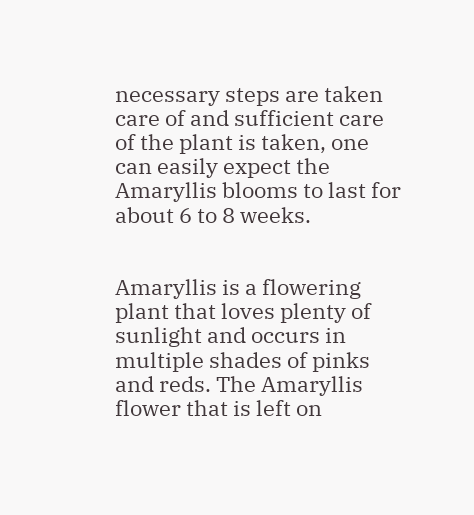necessary steps are taken care of and sufficient care of the plant is taken, one can easily expect the Amaryllis blooms to last for about 6 to 8 weeks.


Amaryllis is a flowering plant that loves plenty of sunlight and occurs in multiple shades of pinks and reds. The Amaryllis flower that is left on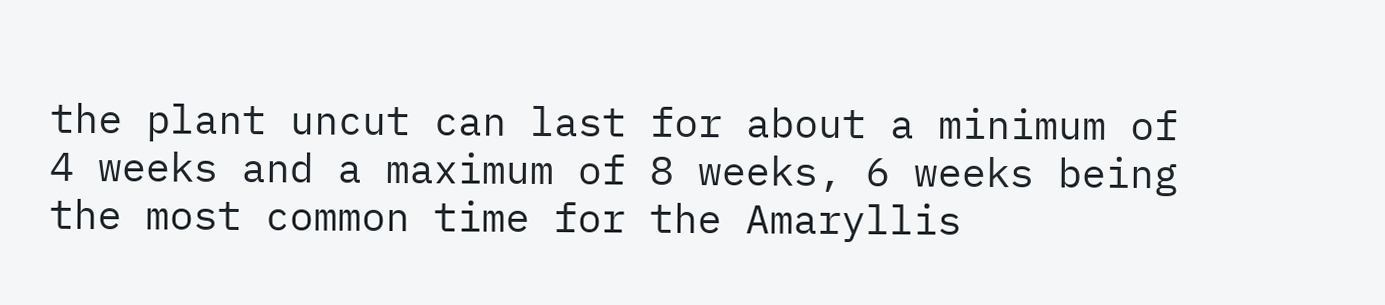the plant uncut can last for about a minimum of 4 weeks and a maximum of 8 weeks, 6 weeks being the most common time for the Amaryllis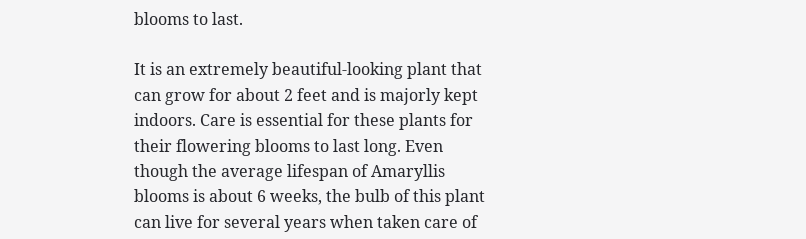blooms to last.

It is an extremely beautiful-looking plant that can grow for about 2 feet and is majorly kept indoors. Care is essential for these plants for their flowering blooms to last long. Even though the average lifespan of Amaryllis blooms is about 6 weeks, the bulb of this plant can live for several years when taken care of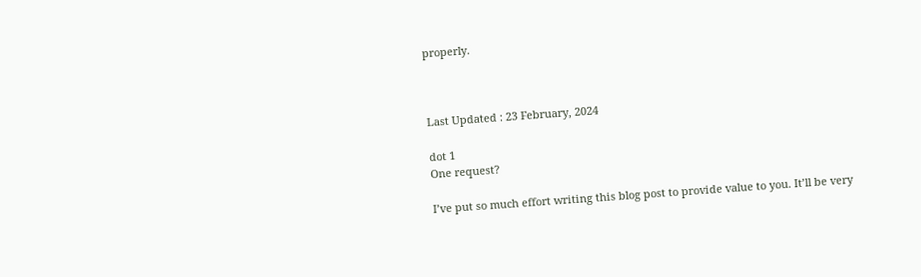properly.



Last Updated : 23 February, 2024

dot 1
One request?

I’ve put so much effort writing this blog post to provide value to you. It’ll be very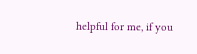helpful for me, if you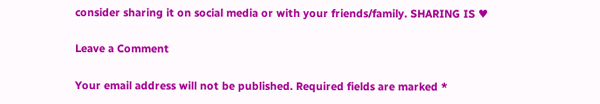consider sharing it on social media or with your friends/family. SHARING IS ♥

Leave a Comment

Your email address will not be published. Required fields are marked *